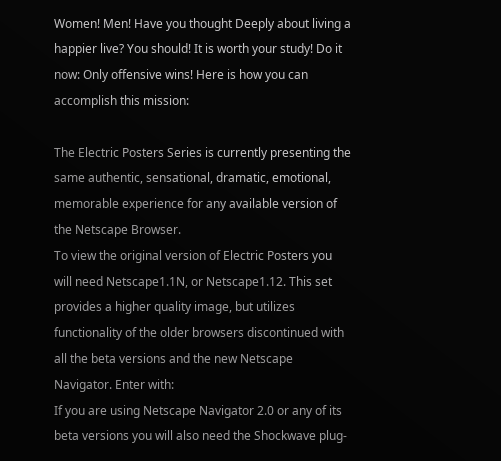Women! Men! Have you thought Deeply about living a happier live? You should! It is worth your study! Do it now: Only offensive wins! Here is how you can accomplish this mission:

The Electric Posters Series is currently presenting the same authentic, sensational, dramatic, emotional, memorable experience for any available version of the Netscape Browser.
To view the original version of Electric Posters you will need Netscape1.1N, or Netscape1.12. This set provides a higher quality image, but utilizes functionality of the older browsers discontinued with all the beta versions and the new Netscape Navigator. Enter with:
If you are using Netscape Navigator 2.0 or any of its beta versions you will also need the Shockwave plug-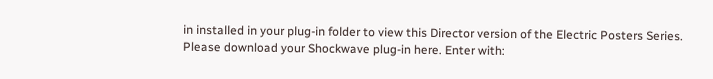in installed in your plug-in folder to view this Director version of the Electric Posters Series. Please download your Shockwave plug-in here. Enter with: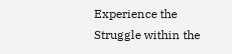Experience the Struggle within the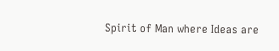Spirit of Man where Ideas are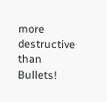more destructive than Bullets!